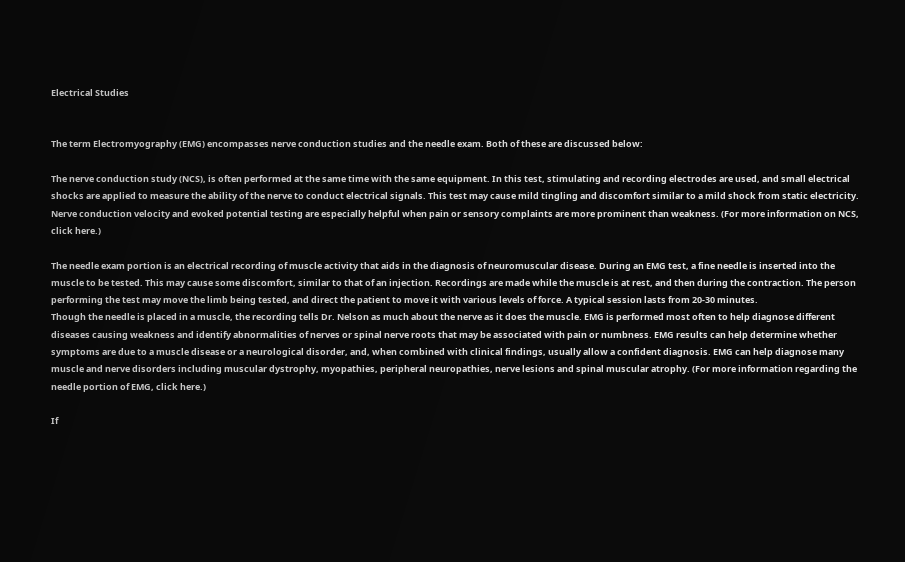Electrical Studies


The term Electromyography (EMG) encompasses nerve conduction studies and the needle exam. Both of these are discussed below:

The nerve conduction study (NCS), is often performed at the same time with the same equipment. In this test, stimulating and recording electrodes are used, and small electrical shocks are applied to measure the ability of the nerve to conduct electrical signals. This test may cause mild tingling and discomfort similar to a mild shock from static electricity. Nerve conduction velocity and evoked potential testing are especially helpful when pain or sensory complaints are more prominent than weakness. (For more information on NCS, click here.)

The needle exam portion is an electrical recording of muscle activity that aids in the diagnosis of neuromuscular disease. During an EMG test, a fine needle is inserted into the muscle to be tested. This may cause some discomfort, similar to that of an injection. Recordings are made while the muscle is at rest, and then during the contraction. The person performing the test may move the limb being tested, and direct the patient to move it with various levels of force. A typical session lasts from 20-30 minutes.
Though the needle is placed in a muscle, the recording tells Dr. Nelson as much about the nerve as it does the muscle. EMG is performed most often to help diagnose different diseases causing weakness and identify abnormalities of nerves or spinal nerve roots that may be associated with pain or numbness. EMG results can help determine whether symptoms are due to a muscle disease or a neurological disorder, and, when combined with clinical findings, usually allow a confident diagnosis. EMG can help diagnose many muscle and nerve disorders including muscular dystrophy, myopathies, peripheral neuropathies, nerve lesions and spinal muscular atrophy. (For more information regarding the needle portion of EMG, click here.)

If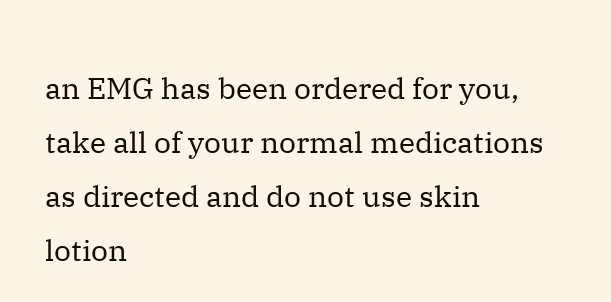an EMG has been ordered for you, take all of your normal medications as directed and do not use skin lotion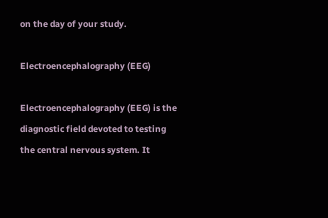on the day of your study.

Electroencephalography (EEG)

Electroencephalography (EEG) is the diagnostic field devoted to testing the central nervous system. It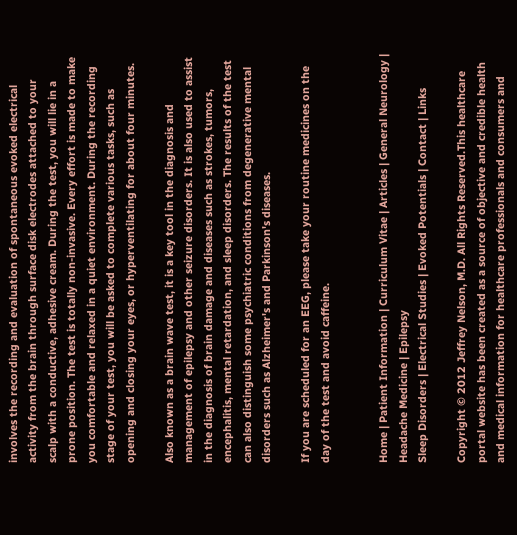involves the recording and evaluation of spontaneous evoked electrical activity from the brain through surface disk electrodes attached to your scalp with a conductive, adhesive cream. During the test, you will lie in a prone position. The test is totally non-invasive. Every effort is made to make you comfortable and relaxed in a quiet environment. During the recording stage of your test, you will be asked to complete various tasks, such as opening and closing your eyes, or hyperventilating for about four minutes.

Also known as a brain wave test, it is a key tool in the diagnosis and management of epilepsy and other seizure disorders. It is also used to assist in the diagnosis of brain damage and diseases such as strokes, tumors, encephalitis, mental retardation, and sleep disorders. The results of the test can also distinguish some psychiatric conditions from degenerative mental disorders such as Alzheimer's and Parkinson's diseases.

If you are scheduled for an EEG, please take your routine medicines on the day of the test and avoid caffeine.


Home | Patient Information | Curriculum Vitae | Articles | General Neurology | Headache Medicine | Epilepsy
Sleep Disorders | Electrical Studies | Evoked Potentials | Contact | Links

Copyright © 2012 Jeffrey Nelson, M.D. All Rights Reserved.This healthcare portal website has been created as a source of objective and credible health and medical information for healthcare professionals and consumers and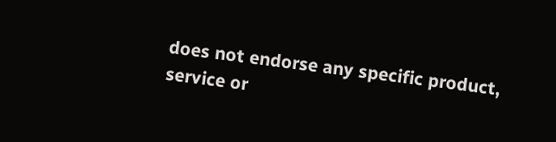does not endorse any specific product, service or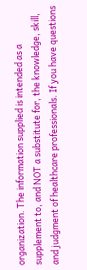organization. The information supplied is intended as a supplement to, and NOT a substitute for, the knowledge, skill, and judgment of healthcare professionals. If you have questions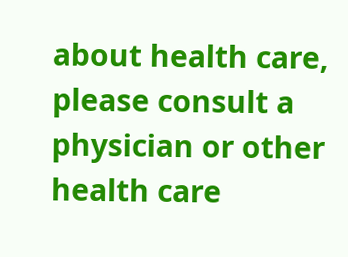about health care, please consult a physician or other health care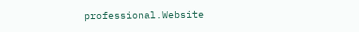professional.Website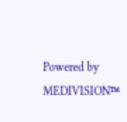Powered by MEDIVISION™